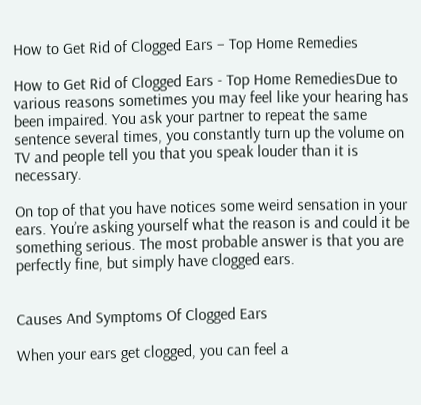How to Get Rid of Clogged Ears – Top Home Remedies

How to Get Rid of Clogged Ears - Top Home RemediesDue to various reasons sometimes you may feel like your hearing has been impaired. You ask your partner to repeat the same sentence several times, you constantly turn up the volume on TV and people tell you that you speak louder than it is necessary.

On top of that you have notices some weird sensation in your ears. You’re asking yourself what the reason is and could it be something serious. The most probable answer is that you are perfectly fine, but simply have clogged ears.


Causes And Symptoms Of Clogged Ears

When your ears get clogged, you can feel a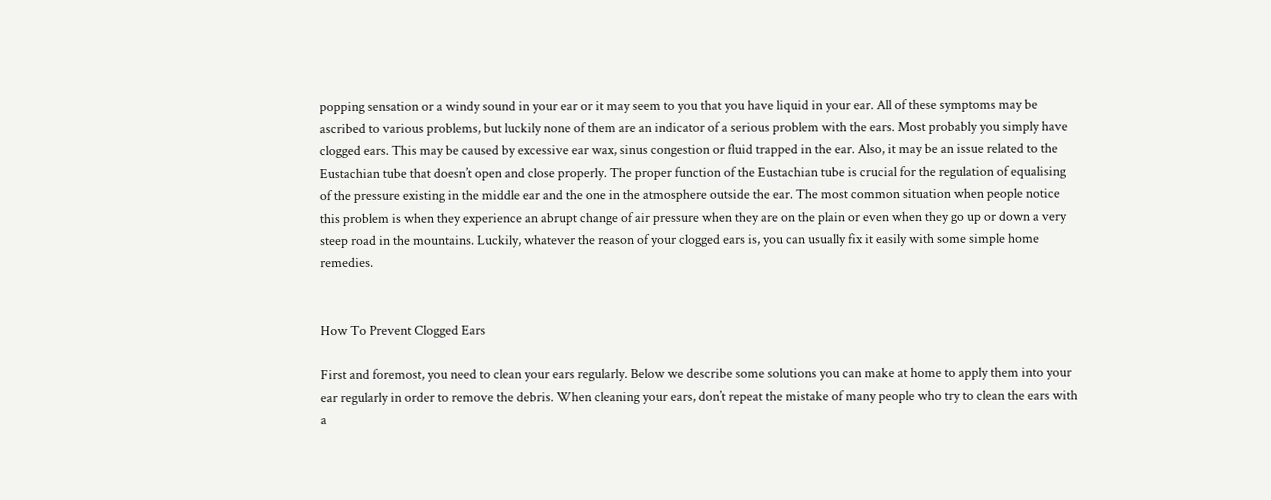popping sensation or a windy sound in your ear or it may seem to you that you have liquid in your ear. All of these symptoms may be ascribed to various problems, but luckily none of them are an indicator of a serious problem with the ears. Most probably you simply have clogged ears. This may be caused by excessive ear wax, sinus congestion or fluid trapped in the ear. Also, it may be an issue related to the Eustachian tube that doesn’t open and close properly. The proper function of the Eustachian tube is crucial for the regulation of equalising of the pressure existing in the middle ear and the one in the atmosphere outside the ear. The most common situation when people notice this problem is when they experience an abrupt change of air pressure when they are on the plain or even when they go up or down a very steep road in the mountains. Luckily, whatever the reason of your clogged ears is, you can usually fix it easily with some simple home remedies.


How To Prevent Clogged Ears

First and foremost, you need to clean your ears regularly. Below we describe some solutions you can make at home to apply them into your ear regularly in order to remove the debris. When cleaning your ears, don’t repeat the mistake of many people who try to clean the ears with a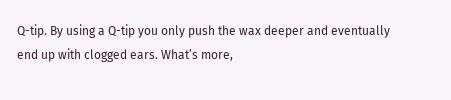Q-tip. By using a Q-tip you only push the wax deeper and eventually end up with clogged ears. What’s more,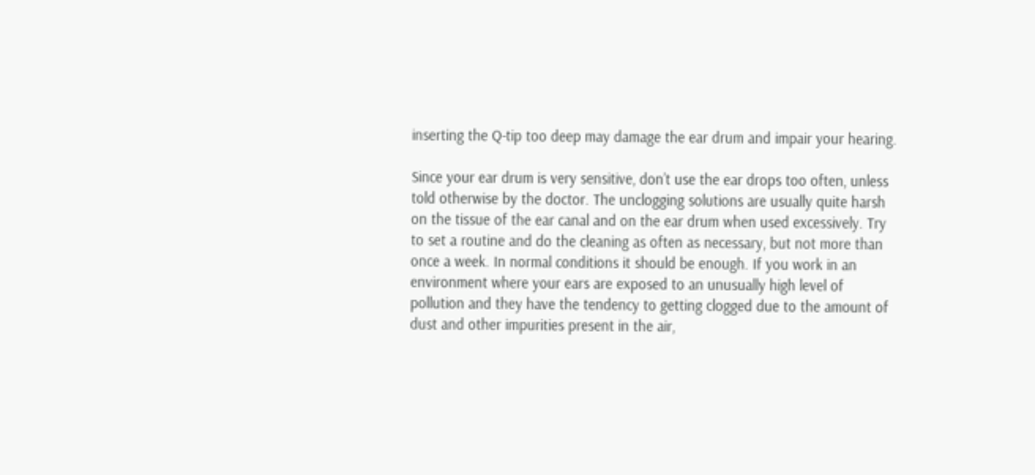inserting the Q-tip too deep may damage the ear drum and impair your hearing.

Since your ear drum is very sensitive, don’t use the ear drops too often, unless told otherwise by the doctor. The unclogging solutions are usually quite harsh on the tissue of the ear canal and on the ear drum when used excessively. Try to set a routine and do the cleaning as often as necessary, but not more than once a week. In normal conditions it should be enough. If you work in an environment where your ears are exposed to an unusually high level of pollution and they have the tendency to getting clogged due to the amount of dust and other impurities present in the air,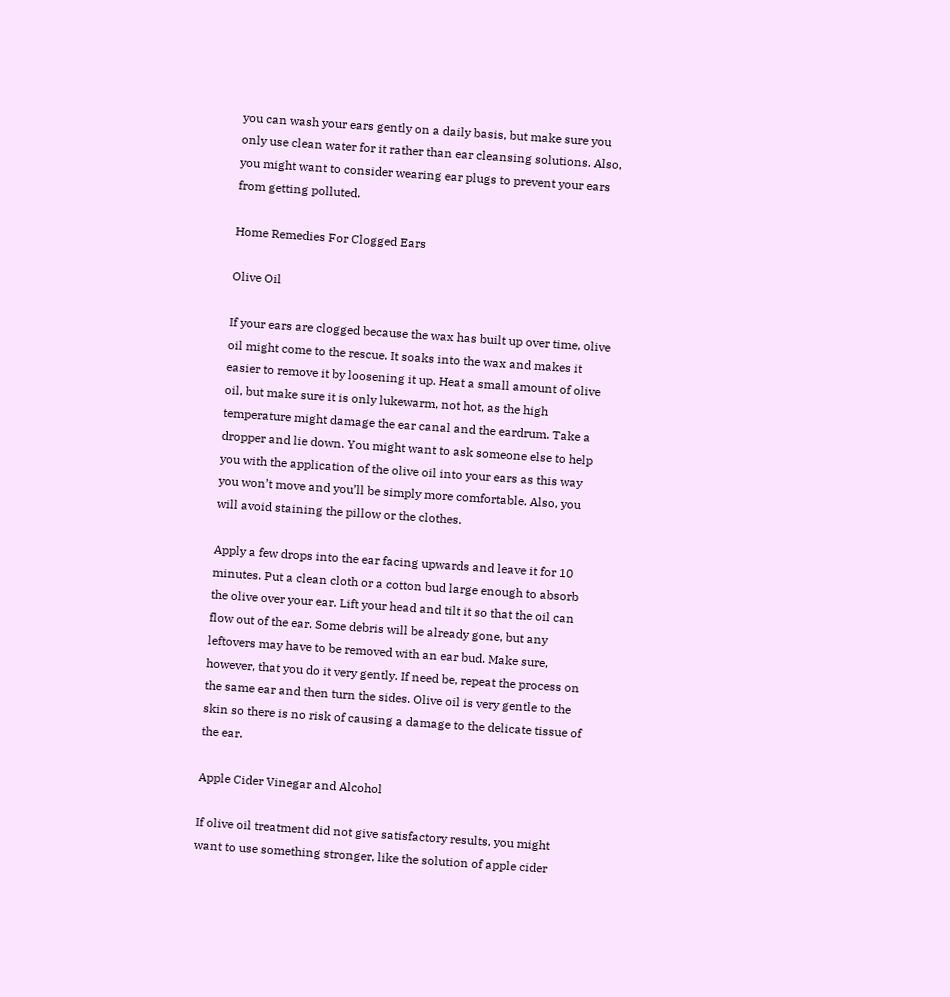you can wash your ears gently on a daily basis, but make sure you only use clean water for it rather than ear cleansing solutions. Also, you might want to consider wearing ear plugs to prevent your ears from getting polluted.

Home Remedies For Clogged Ears

Olive Oil

If your ears are clogged because the wax has built up over time, olive oil might come to the rescue. It soaks into the wax and makes it easier to remove it by loosening it up. Heat a small amount of olive oil, but make sure it is only lukewarm, not hot, as the high temperature might damage the ear canal and the eardrum. Take a dropper and lie down. You might want to ask someone else to help you with the application of the olive oil into your ears as this way you won’t move and you’ll be simply more comfortable. Also, you will avoid staining the pillow or the clothes.

Apply a few drops into the ear facing upwards and leave it for 10 minutes. Put a clean cloth or a cotton bud large enough to absorb the olive over your ear. Lift your head and tilt it so that the oil can flow out of the ear. Some debris will be already gone, but any leftovers may have to be removed with an ear bud. Make sure, however, that you do it very gently. If need be, repeat the process on the same ear and then turn the sides. Olive oil is very gentle to the skin so there is no risk of causing a damage to the delicate tissue of the ear.

Apple Cider Vinegar and Alcohol

If olive oil treatment did not give satisfactory results, you might want to use something stronger, like the solution of apple cider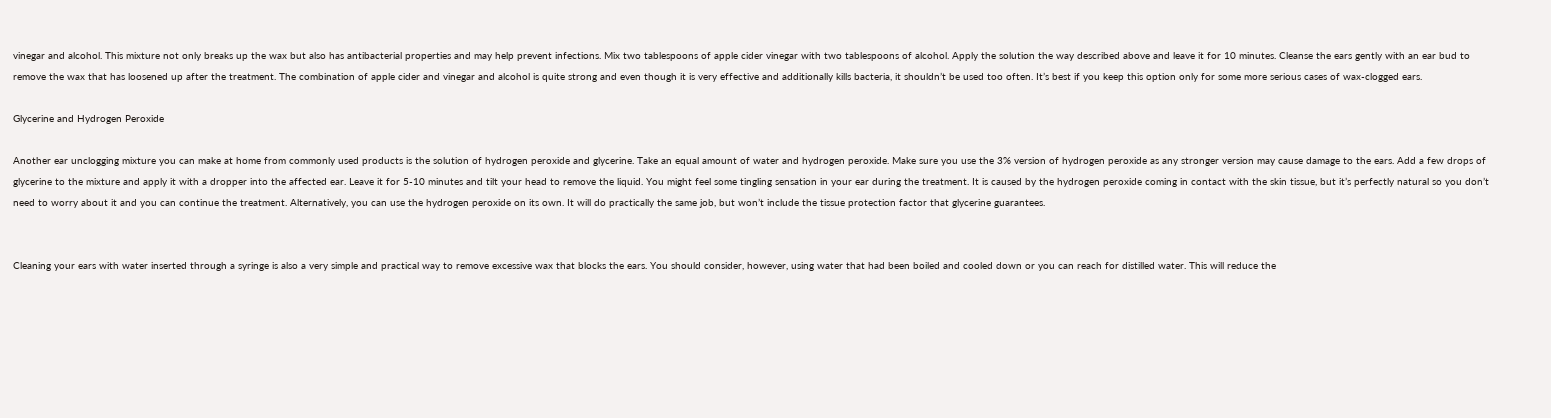vinegar and alcohol. This mixture not only breaks up the wax but also has antibacterial properties and may help prevent infections. Mix two tablespoons of apple cider vinegar with two tablespoons of alcohol. Apply the solution the way described above and leave it for 10 minutes. Cleanse the ears gently with an ear bud to remove the wax that has loosened up after the treatment. The combination of apple cider and vinegar and alcohol is quite strong and even though it is very effective and additionally kills bacteria, it shouldn’t be used too often. It’s best if you keep this option only for some more serious cases of wax-clogged ears.

Glycerine and Hydrogen Peroxide

Another ear unclogging mixture you can make at home from commonly used products is the solution of hydrogen peroxide and glycerine. Take an equal amount of water and hydrogen peroxide. Make sure you use the 3% version of hydrogen peroxide as any stronger version may cause damage to the ears. Add a few drops of glycerine to the mixture and apply it with a dropper into the affected ear. Leave it for 5-10 minutes and tilt your head to remove the liquid. You might feel some tingling sensation in your ear during the treatment. It is caused by the hydrogen peroxide coming in contact with the skin tissue, but it’s perfectly natural so you don’t need to worry about it and you can continue the treatment. Alternatively, you can use the hydrogen peroxide on its own. It will do practically the same job, but won’t include the tissue protection factor that glycerine guarantees.


Cleaning your ears with water inserted through a syringe is also a very simple and practical way to remove excessive wax that blocks the ears. You should consider, however, using water that had been boiled and cooled down or you can reach for distilled water. This will reduce the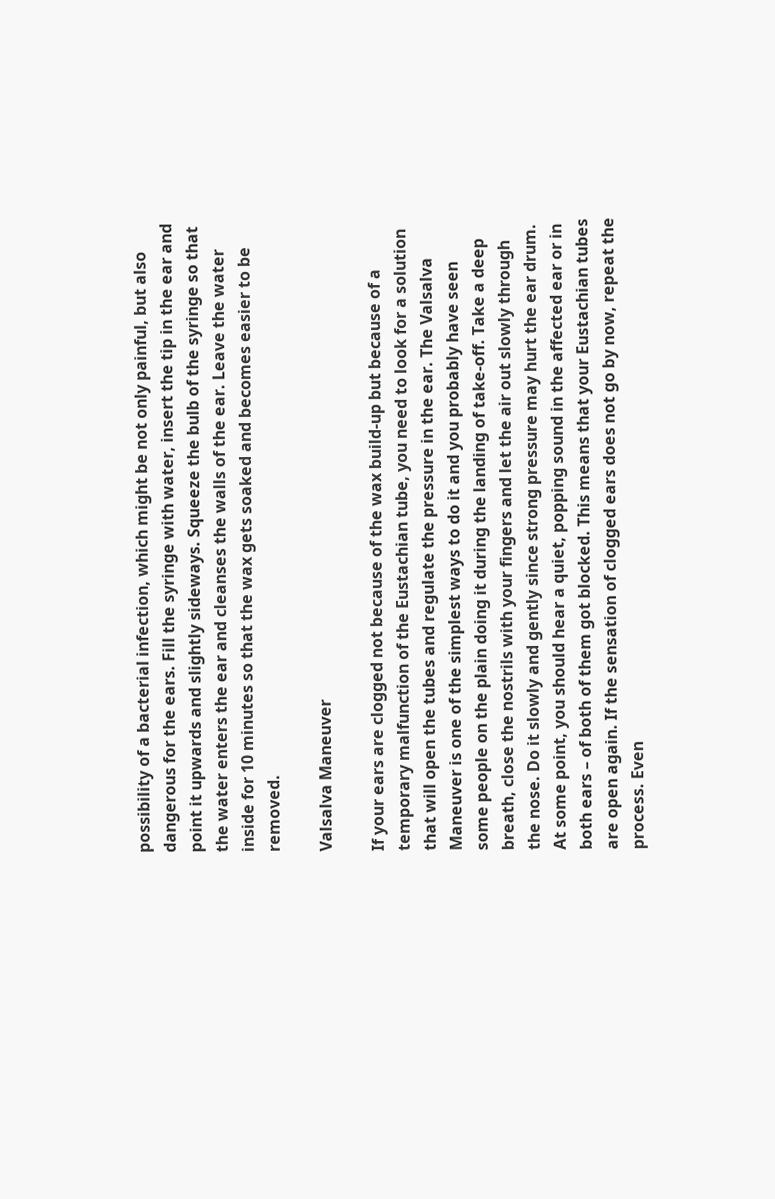possibility of a bacterial infection, which might be not only painful, but also dangerous for the ears. Fill the syringe with water, insert the tip in the ear and point it upwards and slightly sideways. Squeeze the bulb of the syringe so that the water enters the ear and cleanses the walls of the ear. Leave the water inside for 10 minutes so that the wax gets soaked and becomes easier to be removed.

Valsalva Maneuver

If your ears are clogged not because of the wax build-up but because of a temporary malfunction of the Eustachian tube, you need to look for a solution that will open the tubes and regulate the pressure in the ear. The Valsalva Maneuver is one of the simplest ways to do it and you probably have seen some people on the plain doing it during the landing of take-off. Take a deep breath, close the nostrils with your fingers and let the air out slowly through the nose. Do it slowly and gently since strong pressure may hurt the ear drum. At some point, you should hear a quiet, popping sound in the affected ear or in both ears – of both of them got blocked. This means that your Eustachian tubes are open again. If the sensation of clogged ears does not go by now, repeat the process. Even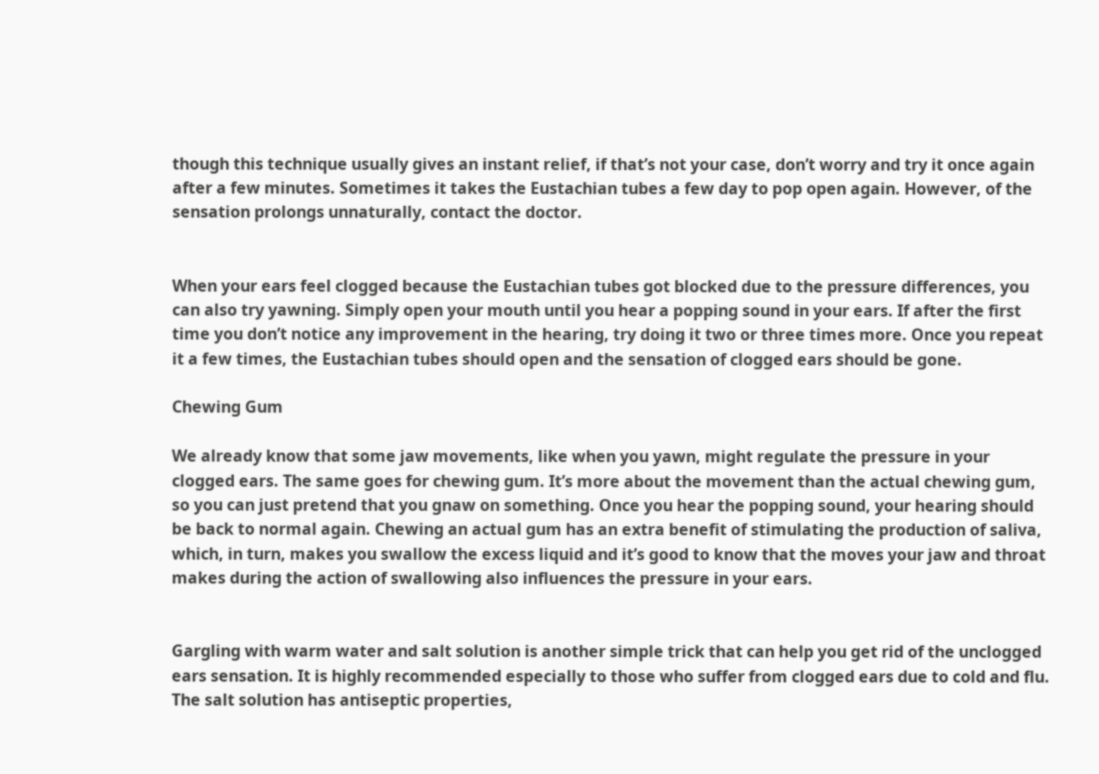though this technique usually gives an instant relief, if that’s not your case, don’t worry and try it once again after a few minutes. Sometimes it takes the Eustachian tubes a few day to pop open again. However, of the sensation prolongs unnaturally, contact the doctor.


When your ears feel clogged because the Eustachian tubes got blocked due to the pressure differences, you can also try yawning. Simply open your mouth until you hear a popping sound in your ears. If after the first time you don’t notice any improvement in the hearing, try doing it two or three times more. Once you repeat it a few times, the Eustachian tubes should open and the sensation of clogged ears should be gone.

Chewing Gum

We already know that some jaw movements, like when you yawn, might regulate the pressure in your clogged ears. The same goes for chewing gum. It’s more about the movement than the actual chewing gum, so you can just pretend that you gnaw on something. Once you hear the popping sound, your hearing should be back to normal again. Chewing an actual gum has an extra benefit of stimulating the production of saliva, which, in turn, makes you swallow the excess liquid and it’s good to know that the moves your jaw and throat makes during the action of swallowing also influences the pressure in your ears.


Gargling with warm water and salt solution is another simple trick that can help you get rid of the unclogged ears sensation. It is highly recommended especially to those who suffer from clogged ears due to cold and flu. The salt solution has antiseptic properties,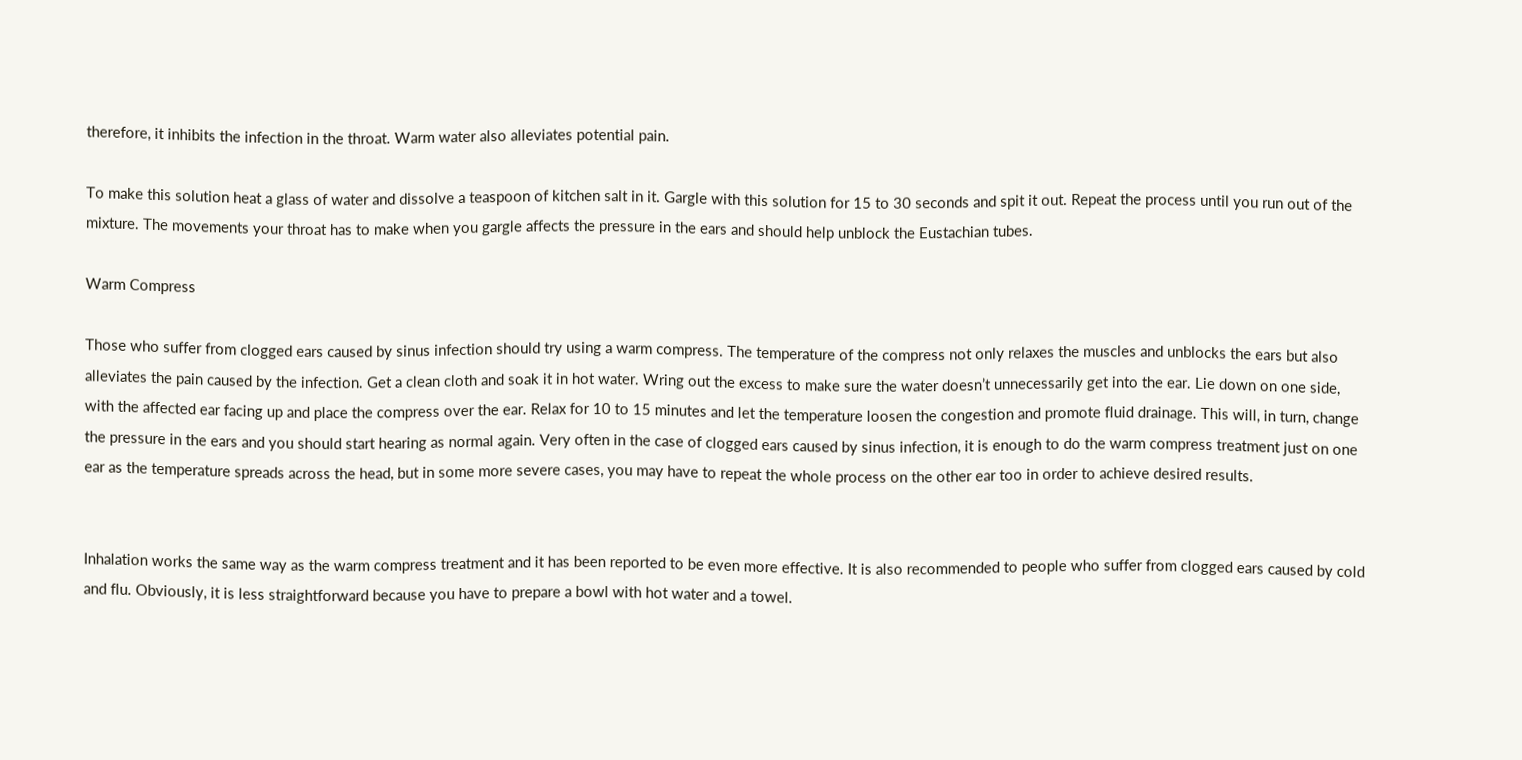therefore, it inhibits the infection in the throat. Warm water also alleviates potential pain.

To make this solution heat a glass of water and dissolve a teaspoon of kitchen salt in it. Gargle with this solution for 15 to 30 seconds and spit it out. Repeat the process until you run out of the mixture. The movements your throat has to make when you gargle affects the pressure in the ears and should help unblock the Eustachian tubes.

Warm Compress

Those who suffer from clogged ears caused by sinus infection should try using a warm compress. The temperature of the compress not only relaxes the muscles and unblocks the ears but also alleviates the pain caused by the infection. Get a clean cloth and soak it in hot water. Wring out the excess to make sure the water doesn’t unnecessarily get into the ear. Lie down on one side, with the affected ear facing up and place the compress over the ear. Relax for 10 to 15 minutes and let the temperature loosen the congestion and promote fluid drainage. This will, in turn, change the pressure in the ears and you should start hearing as normal again. Very often in the case of clogged ears caused by sinus infection, it is enough to do the warm compress treatment just on one ear as the temperature spreads across the head, but in some more severe cases, you may have to repeat the whole process on the other ear too in order to achieve desired results.


Inhalation works the same way as the warm compress treatment and it has been reported to be even more effective. It is also recommended to people who suffer from clogged ears caused by cold and flu. Obviously, it is less straightforward because you have to prepare a bowl with hot water and a towel.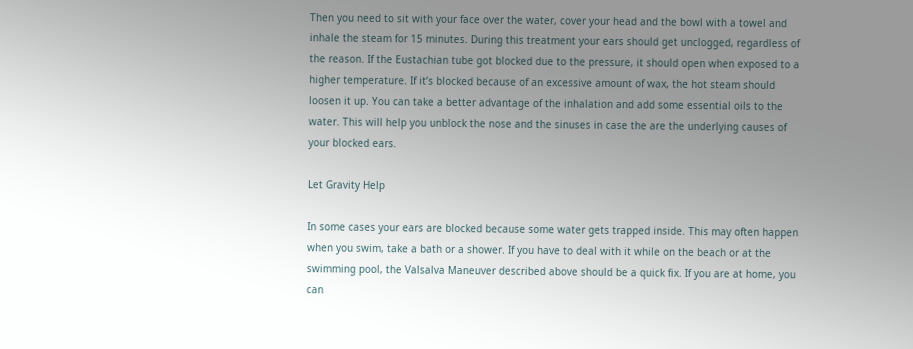Then you need to sit with your face over the water, cover your head and the bowl with a towel and inhale the steam for 15 minutes. During this treatment your ears should get unclogged, regardless of the reason. If the Eustachian tube got blocked due to the pressure, it should open when exposed to a higher temperature. If it’s blocked because of an excessive amount of wax, the hot steam should loosen it up. You can take a better advantage of the inhalation and add some essential oils to the water. This will help you unblock the nose and the sinuses in case the are the underlying causes of your blocked ears.

Let Gravity Help

In some cases your ears are blocked because some water gets trapped inside. This may often happen when you swim, take a bath or a shower. If you have to deal with it while on the beach or at the swimming pool, the Valsalva Maneuver described above should be a quick fix. If you are at home, you can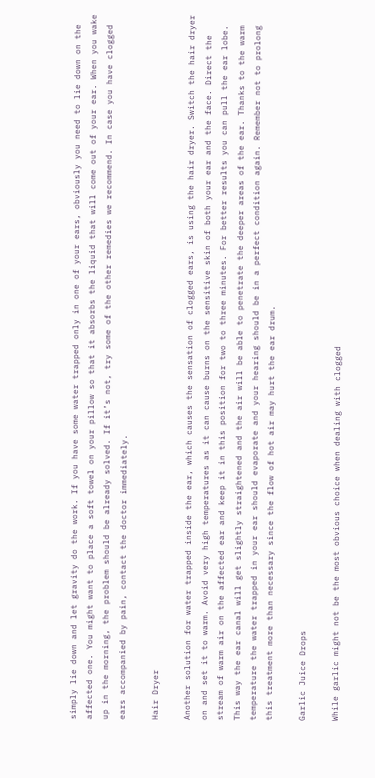simply lie down and let gravity do the work. If you have some water trapped only in one of your ears, obviously you need to lie down on the affected one. You might want to place a soft towel on your pillow so that it absorbs the liquid that will come out of your ear. When you wake up in the morning, the problem should be already solved. If it’s not, try some of the other remedies we recommend. In case you have clogged ears accompanied by pain, contact the doctor immediately.

Hair Dryer

Another solution for water trapped inside the ear, which causes the sensation of clogged ears, is using the hair dryer. Switch the hair dryer on and set it to warm. Avoid very high temperatures as it can cause burns on the sensitive skin of both your ear and the face. Direct the stream of warm air on the affected ear and keep it in this position for two to three minutes. For better results you can pull the ear lobe. This way the ear canal will get slightly straightened and the air will be able to penetrate the deeper areas of the ear. Thanks to the warm temperature the water trapped in your ear should evaporate and your hearing should be in a perfect condition again. Remember not to prolong this treatment more than necessary since the flow of hot air may hurt the ear drum.

Garlic Juice Drops

While garlic might not be the most obvious choice when dealing with clogged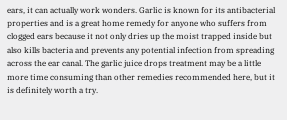ears, it can actually work wonders. Garlic is known for its antibacterial properties and is a great home remedy for anyone who suffers from clogged ears because it not only dries up the moist trapped inside but also kills bacteria and prevents any potential infection from spreading across the ear canal. The garlic juice drops treatment may be a little more time consuming than other remedies recommended here, but it is definitely worth a try.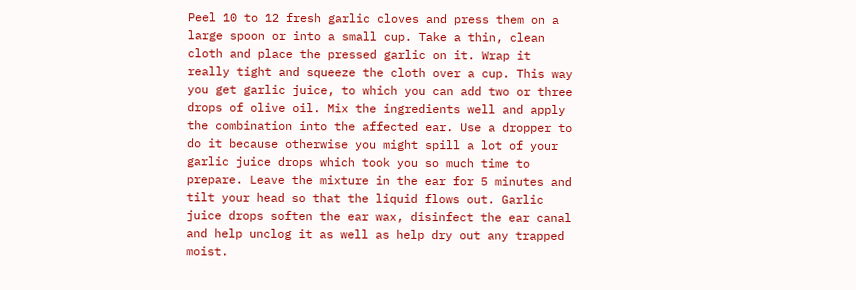Peel 10 to 12 fresh garlic cloves and press them on a large spoon or into a small cup. Take a thin, clean cloth and place the pressed garlic on it. Wrap it really tight and squeeze the cloth over a cup. This way you get garlic juice, to which you can add two or three drops of olive oil. Mix the ingredients well and apply the combination into the affected ear. Use a dropper to do it because otherwise you might spill a lot of your garlic juice drops which took you so much time to prepare. Leave the mixture in the ear for 5 minutes and tilt your head so that the liquid flows out. Garlic juice drops soften the ear wax, disinfect the ear canal and help unclog it as well as help dry out any trapped moist.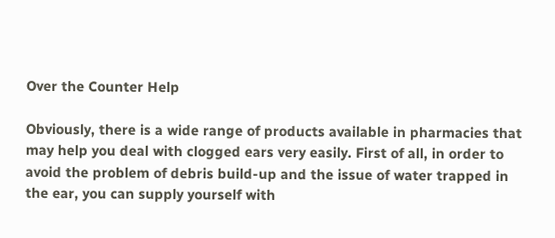Over the Counter Help

Obviously, there is a wide range of products available in pharmacies that may help you deal with clogged ears very easily. First of all, in order to avoid the problem of debris build-up and the issue of water trapped in the ear, you can supply yourself with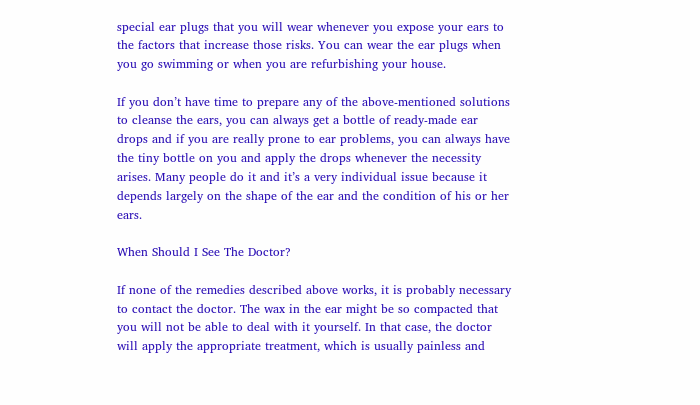special ear plugs that you will wear whenever you expose your ears to the factors that increase those risks. You can wear the ear plugs when you go swimming or when you are refurbishing your house.

If you don’t have time to prepare any of the above-mentioned solutions to cleanse the ears, you can always get a bottle of ready-made ear drops and if you are really prone to ear problems, you can always have the tiny bottle on you and apply the drops whenever the necessity arises. Many people do it and it’s a very individual issue because it depends largely on the shape of the ear and the condition of his or her ears.

When Should I See The Doctor?

If none of the remedies described above works, it is probably necessary to contact the doctor. The wax in the ear might be so compacted that you will not be able to deal with it yourself. In that case, the doctor will apply the appropriate treatment, which is usually painless and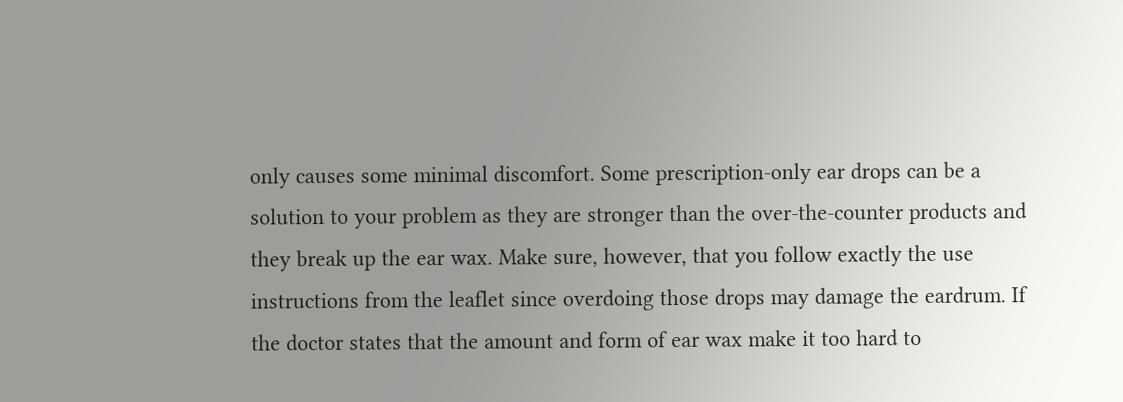only causes some minimal discomfort. Some prescription-only ear drops can be a solution to your problem as they are stronger than the over-the-counter products and they break up the ear wax. Make sure, however, that you follow exactly the use instructions from the leaflet since overdoing those drops may damage the eardrum. If the doctor states that the amount and form of ear wax make it too hard to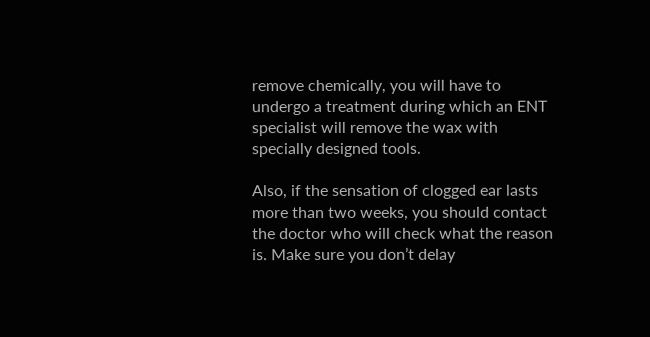remove chemically, you will have to undergo a treatment during which an ENT specialist will remove the wax with specially designed tools.

Also, if the sensation of clogged ear lasts more than two weeks, you should contact the doctor who will check what the reason is. Make sure you don’t delay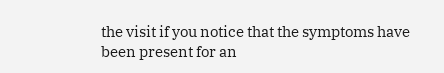the visit if you notice that the symptoms have been present for an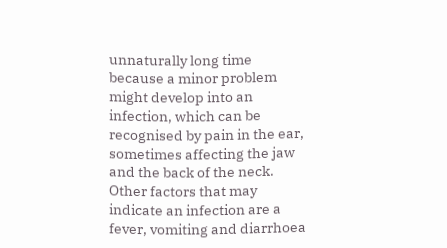unnaturally long time because a minor problem might develop into an infection, which can be recognised by pain in the ear, sometimes affecting the jaw and the back of the neck. Other factors that may indicate an infection are a fever, vomiting and diarrhoea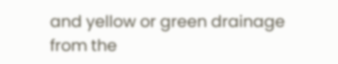and yellow or green drainage from the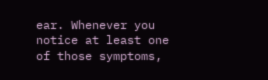ear. Whenever you notice at least one of those symptoms,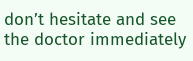don’t hesitate and see the doctor immediately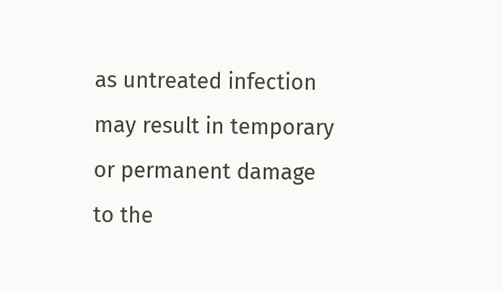as untreated infection may result in temporary or permanent damage to the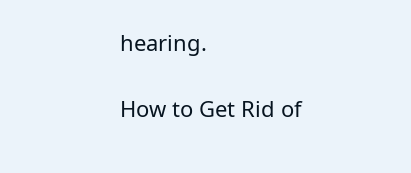hearing.

How to Get Rid of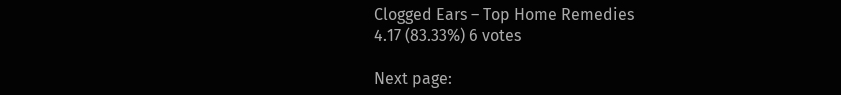Clogged Ears – Top Home Remedies
4.17 (83.33%) 6 votes

Next page: